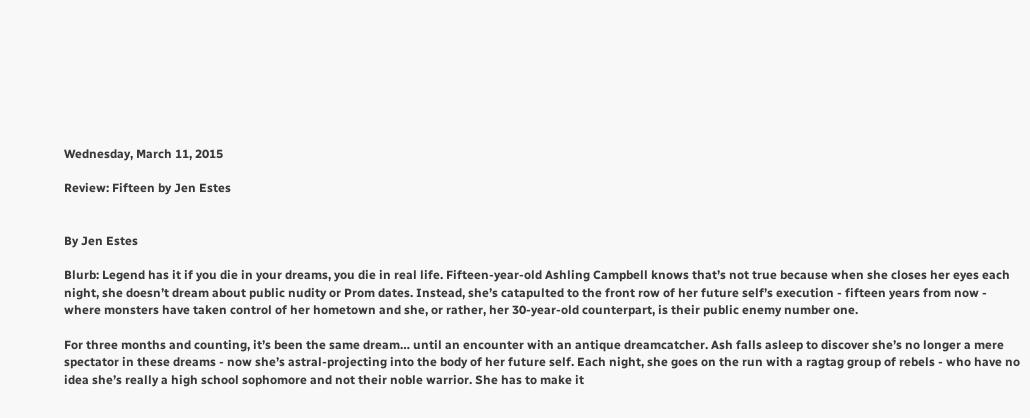Wednesday, March 11, 2015

Review: Fifteen by Jen Estes


By Jen Estes

Blurb: Legend has it if you die in your dreams, you die in real life. Fifteen-year-old Ashling Campbell knows that’s not true because when she closes her eyes each night, she doesn’t dream about public nudity or Prom dates. Instead, she’s catapulted to the front row of her future self’s execution - fifteen years from now - where monsters have taken control of her hometown and she, or rather, her 30-year-old counterpart, is their public enemy number one.

For three months and counting, it’s been the same dream… until an encounter with an antique dreamcatcher. Ash falls asleep to discover she’s no longer a mere spectator in these dreams - now she’s astral-projecting into the body of her future self. Each night, she goes on the run with a ragtag group of rebels - who have no idea she’s really a high school sophomore and not their noble warrior. She has to make it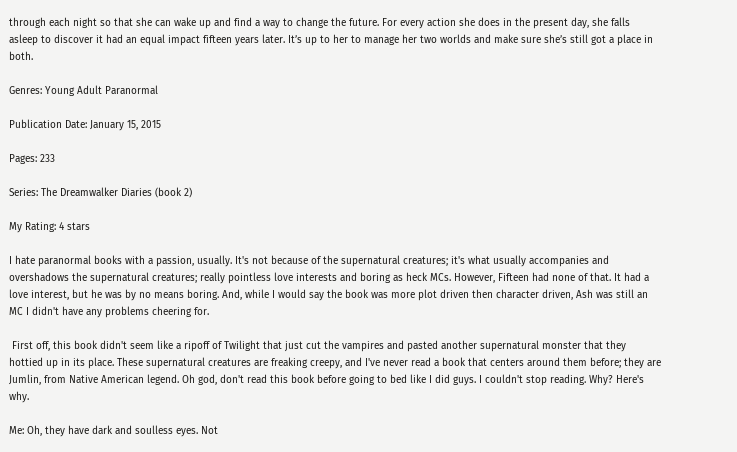through each night so that she can wake up and find a way to change the future. For every action she does in the present day, she falls asleep to discover it had an equal impact fifteen years later. It’s up to her to manage her two worlds and make sure she’s still got a place in both.

Genres: Young Adult Paranormal

Publication Date: January 15, 2015

Pages: 233

Series: The Dreamwalker Diaries (book 2)

My Rating: 4 stars

I hate paranormal books with a passion, usually. It's not because of the supernatural creatures; it's what usually accompanies and overshadows the supernatural creatures; really pointless love interests and boring as heck MCs. However, Fifteen had none of that. It had a love interest, but he was by no means boring. And, while I would say the book was more plot driven then character driven, Ash was still an MC I didn't have any problems cheering for.

 First off, this book didn't seem like a ripoff of Twilight that just cut the vampires and pasted another supernatural monster that they hottied up in its place. These supernatural creatures are freaking creepy, and I've never read a book that centers around them before; they are Jumlin, from Native American legend. Oh god, don't read this book before going to bed like I did guys. I couldn't stop reading. Why? Here's why.

Me: Oh, they have dark and soulless eyes. Not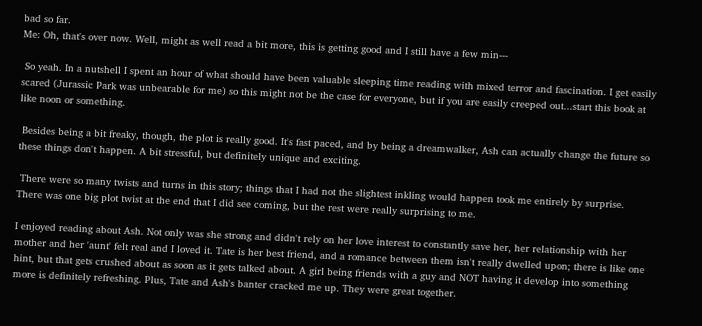bad so far.
Me: Oh, that's over now. Well, might as well read a bit more, this is getting good and I still have a few min---

 So yeah. In a nutshell I spent an hour of what should have been valuable sleeping time reading with mixed terror and fascination. I get easily scared (Jurassic Park was unbearable for me) so this might not be the case for everyone, but if you are easily creeped out...start this book at like noon or something.

 Besides being a bit freaky, though, the plot is really good. It's fast paced, and by being a dreamwalker, Ash can actually change the future so these things don't happen. A bit stressful, but definitely unique and exciting.

 There were so many twists and turns in this story; things that I had not the slightest inkling would happen took me entirely by surprise. There was one big plot twist at the end that I did see coming, but the rest were really surprising to me.

I enjoyed reading about Ash. Not only was she strong and didn't rely on her love interest to constantly save her, her relationship with her mother and her 'aunt' felt real and I loved it. Tate is her best friend, and a romance between them isn't really dwelled upon; there is like one hint, but that gets crushed about as soon as it gets talked about. A girl being friends with a guy and NOT having it develop into something more is definitely refreshing. Plus, Tate and Ash's banter cracked me up. They were great together.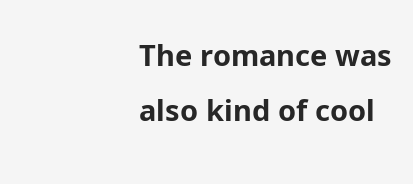The romance was also kind of cool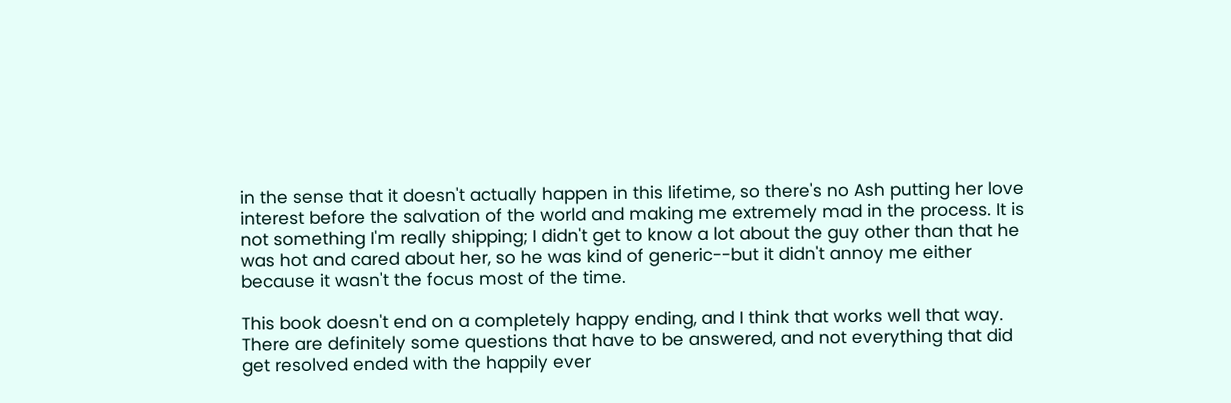in the sense that it doesn't actually happen in this lifetime, so there's no Ash putting her love interest before the salvation of the world and making me extremely mad in the process. It is not something I'm really shipping; I didn't get to know a lot about the guy other than that he was hot and cared about her, so he was kind of generic--but it didn't annoy me either because it wasn't the focus most of the time.

This book doesn't end on a completely happy ending, and I think that works well that way.
There are definitely some questions that have to be answered, and not everything that did get resolved ended with the happily ever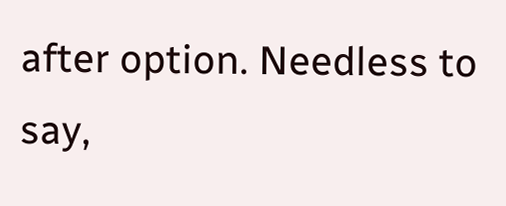after option. Needless to say,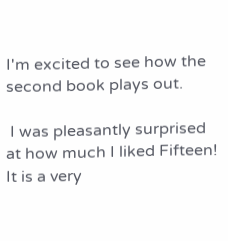I'm excited to see how the second book plays out.

 I was pleasantly surprised at how much I liked Fifteen! It is a very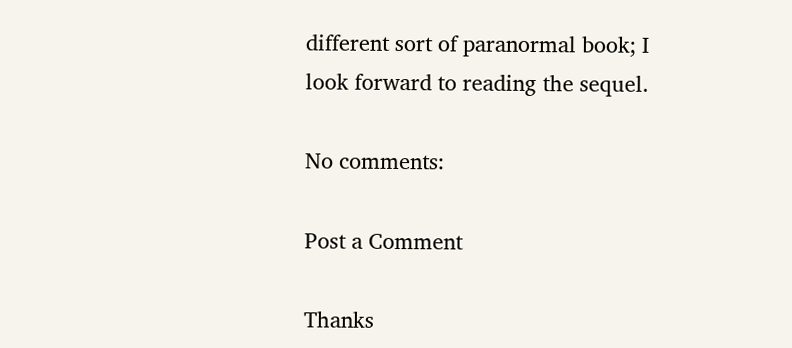different sort of paranormal book; I look forward to reading the sequel.

No comments:

Post a Comment

Thanks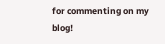for commenting on my blog!